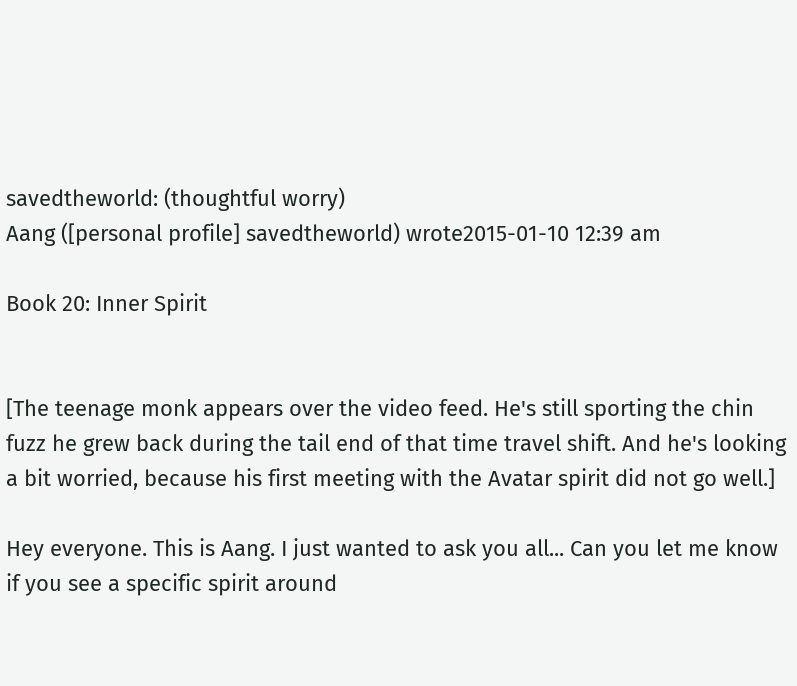savedtheworld: (thoughtful worry)
Aang ([personal profile] savedtheworld) wrote2015-01-10 12:39 am

Book 20: Inner Spirit


[The teenage monk appears over the video feed. He's still sporting the chin fuzz he grew back during the tail end of that time travel shift. And he's looking a bit worried, because his first meeting with the Avatar spirit did not go well.]

Hey everyone. This is Aang. I just wanted to ask you all... Can you let me know if you see a specific spirit around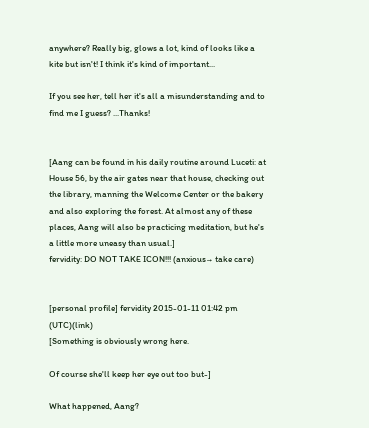anywhere? Really big, glows a lot, kind of looks like a kite but isn't! I think it's kind of important...

If you see her, tell her it's all a misunderstanding and to find me I guess? ...Thanks!


[Aang can be found in his daily routine around Luceti: at House 56, by the air gates near that house, checking out the library, manning the Welcome Center or the bakery and also exploring the forest. At almost any of these places, Aang will also be practicing meditation, but he's a little more uneasy than usual.]
fervidity: DO NOT TAKE ICON!!! (anxious→ take care)


[personal profile] fervidity 2015-01-11 01:42 pm (UTC)(link)
[Something is obviously wrong here.

Of course she'll keep her eye out too but-]

What happened, Aang?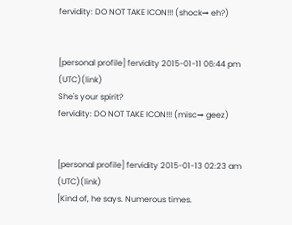fervidity: DO NOT TAKE ICON!!! (shock→ eh?)


[personal profile] fervidity 2015-01-11 06:44 pm (UTC)(link)
She's your spirit?
fervidity: DO NOT TAKE ICON!!! (misc→ geez)


[personal profile] fervidity 2015-01-13 02:23 am (UTC)(link)
[Kind of, he says. Numerous times.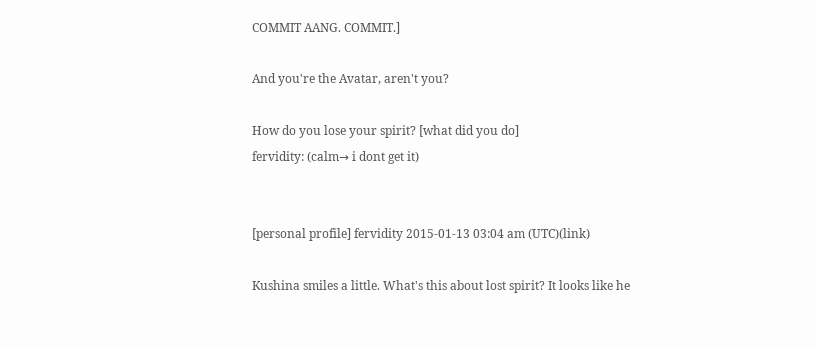COMMIT AANG. COMMIT.]

And you're the Avatar, aren't you?

How do you lose your spirit? [what did you do]
fervidity: (calm→ i dont get it)


[personal profile] fervidity 2015-01-13 03:04 am (UTC)(link)

Kushina smiles a little. What's this about lost spirit? It looks like he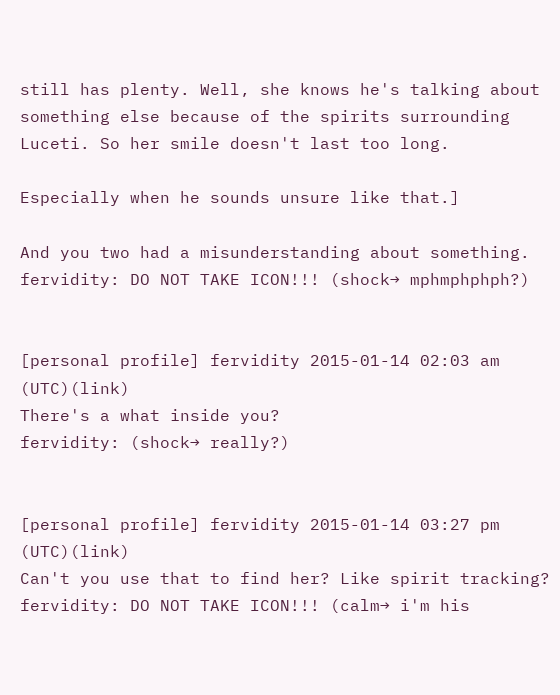still has plenty. Well, she knows he's talking about something else because of the spirits surrounding Luceti. So her smile doesn't last too long.

Especially when he sounds unsure like that.]

And you two had a misunderstanding about something.
fervidity: DO NOT TAKE ICON!!! (shock→ mphmphphph?)


[personal profile] fervidity 2015-01-14 02:03 am (UTC)(link)
There's a what inside you?
fervidity: (shock→ really?)


[personal profile] fervidity 2015-01-14 03:27 pm (UTC)(link)
Can't you use that to find her? Like spirit tracking?
fervidity: DO NOT TAKE ICON!!! (calm→ i'm his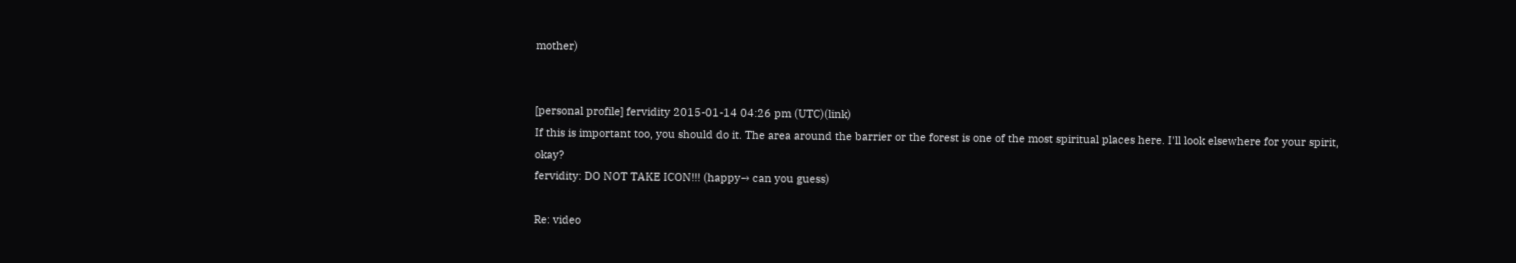mother)


[personal profile] fervidity 2015-01-14 04:26 pm (UTC)(link)
If this is important too, you should do it. The area around the barrier or the forest is one of the most spiritual places here. I'll look elsewhere for your spirit, okay?
fervidity: DO NOT TAKE ICON!!! (happy→ can you guess)

Re: video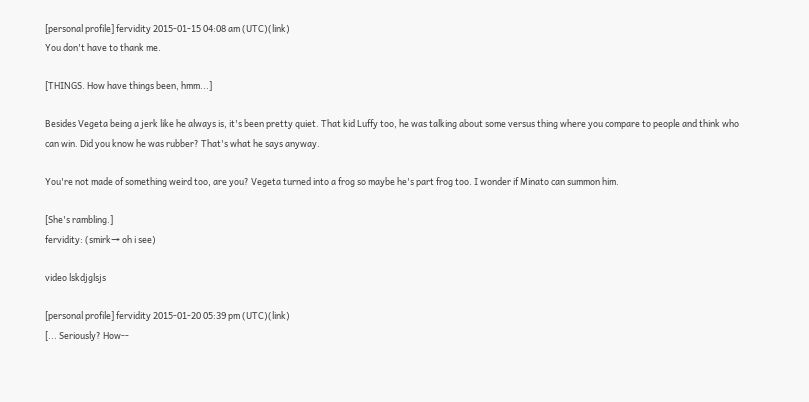[personal profile] fervidity 2015-01-15 04:08 am (UTC)(link)
You don't have to thank me.

[THINGS. How have things been, hmm...]

Besides Vegeta being a jerk like he always is, it's been pretty quiet. That kid Luffy too, he was talking about some versus thing where you compare to people and think who can win. Did you know he was rubber? That's what he says anyway.

You're not made of something weird too, are you? Vegeta turned into a frog so maybe he's part frog too. I wonder if Minato can summon him.

[She's rambling.]
fervidity: (smirk→ oh i see)

video lskdjglsjs

[personal profile] fervidity 2015-01-20 05:39 pm (UTC)(link)
[... Seriously? How--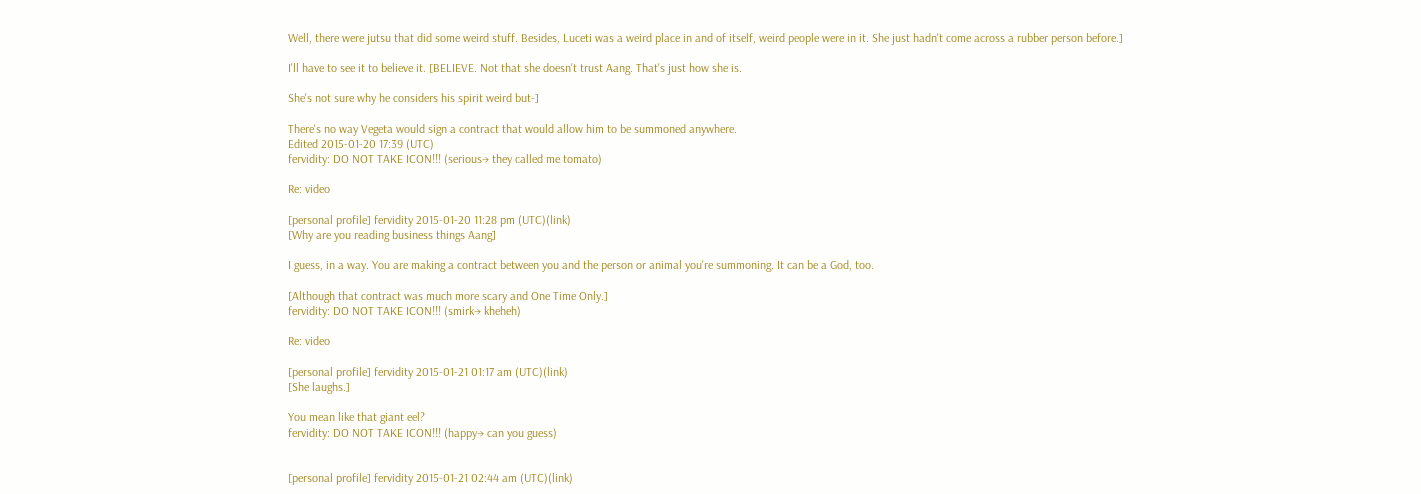Well, there were jutsu that did some weird stuff. Besides, Luceti was a weird place in and of itself, weird people were in it. She just hadn't come across a rubber person before.]

I'll have to see it to believe it. [BELIEVE. Not that she doesn't trust Aang. That's just how she is.

She's not sure why he considers his spirit weird but-]

There's no way Vegeta would sign a contract that would allow him to be summoned anywhere.
Edited 2015-01-20 17:39 (UTC)
fervidity: DO NOT TAKE ICON!!! (serious→ they called me tomato)

Re: video

[personal profile] fervidity 2015-01-20 11:28 pm (UTC)(link)
[Why are you reading business things Aang]

I guess, in a way. You are making a contract between you and the person or animal you're summoning. It can be a God, too.

[Although that contract was much more scary and One Time Only.]
fervidity: DO NOT TAKE ICON!!! (smirk→ kheheh)

Re: video

[personal profile] fervidity 2015-01-21 01:17 am (UTC)(link)
[She laughs.]

You mean like that giant eel?
fervidity: DO NOT TAKE ICON!!! (happy→ can you guess)


[personal profile] fervidity 2015-01-21 02:44 am (UTC)(link)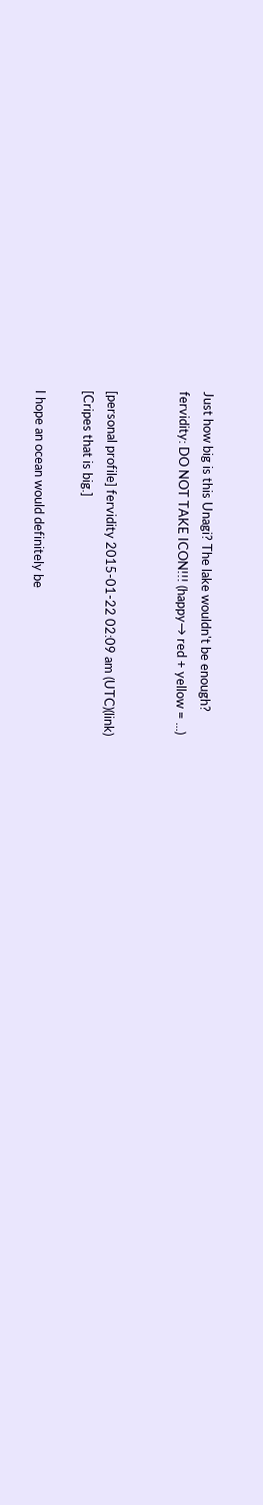Just how big is this Unagi? The lake wouldn't be enough?
fervidity: DO NOT TAKE ICON!!! (happy→ red + yellow = ...)


[personal profile] fervidity 2015-01-22 02:09 am (UTC)(link)
[Cripes that is big.]

I hope an ocean would definitely be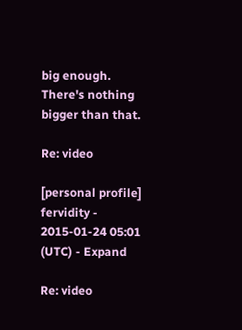big enough. There's nothing bigger than that.

Re: video

[personal profile] fervidity - 2015-01-24 05:01 (UTC) - Expand

Re: video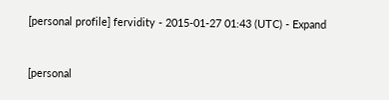[personal profile] fervidity - 2015-01-27 01:43 (UTC) - Expand


[personal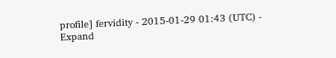profile] fervidity - 2015-01-29 01:43 (UTC) - Expand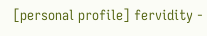[personal profile] fervidity -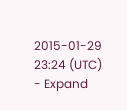2015-01-29 23:24 (UTC) - Expand